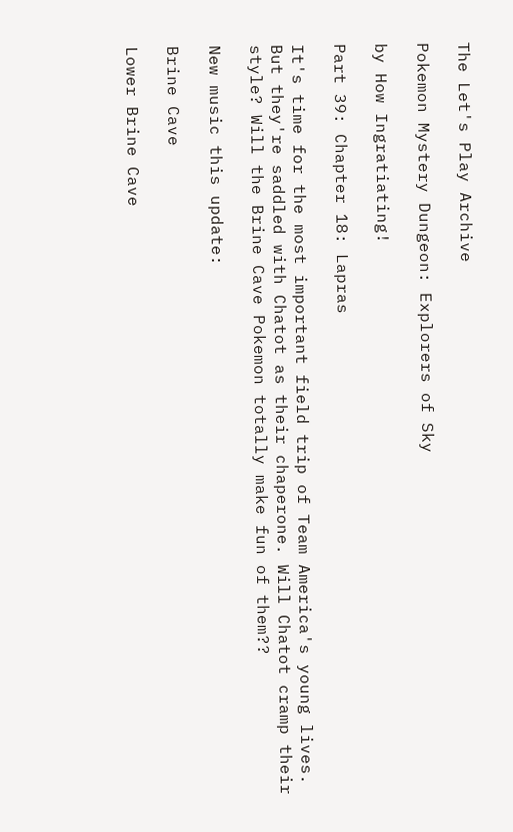The Let's Play Archive

Pokemon Mystery Dungeon: Explorers of Sky

by How Ingratiating!

Part 39: Chapter 18: Lapras

It's time for the most important field trip of Team America's young lives. But they're saddled with Chatot as their chaperone. Will Chatot cramp their style? Will the Brine Cave Pokemon totally make fun of them??

New music this update:

Brine Cave

Lower Brine Cave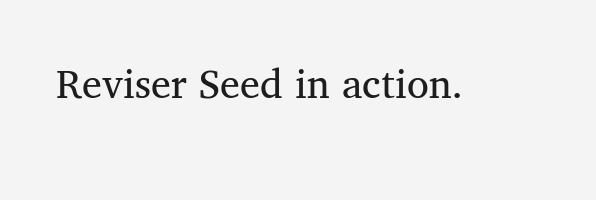Reviser Seed in action.